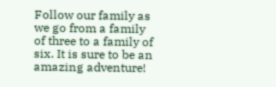Follow our family as we go from a family of three to a family of six. It is sure to be an amazing adventure!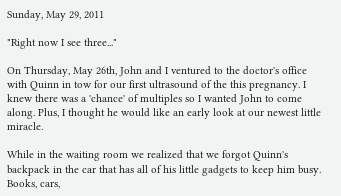Sunday, May 29, 2011

"Right now I see three..."

On Thursday, May 26th, John and I ventured to the doctor's office with Quinn in tow for our first ultrasound of the this pregnancy. I knew there was a 'chance' of multiples so I wanted John to come along. Plus, I thought he would like an early look at our newest little miracle.

While in the waiting room we realized that we forgot Quinn's backpack in the car that has all of his little gadgets to keep him busy. Books, cars,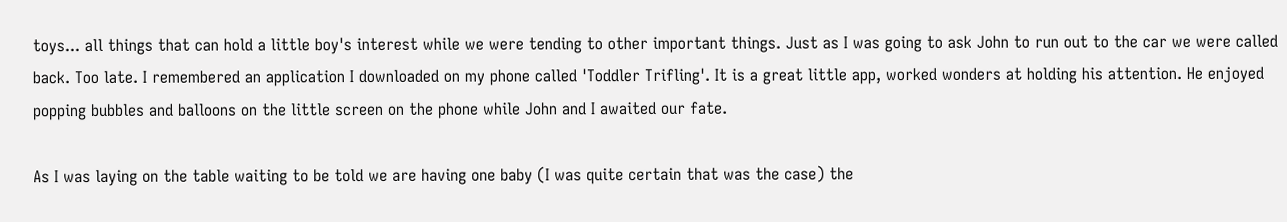toys... all things that can hold a little boy's interest while we were tending to other important things. Just as I was going to ask John to run out to the car we were called back. Too late. I remembered an application I downloaded on my phone called 'Toddler Trifling'. It is a great little app, worked wonders at holding his attention. He enjoyed popping bubbles and balloons on the little screen on the phone while John and I awaited our fate.

As I was laying on the table waiting to be told we are having one baby (I was quite certain that was the case) the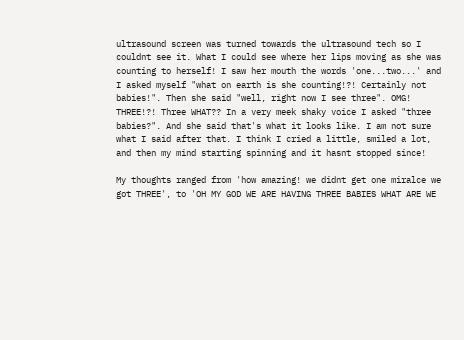ultrasound screen was turned towards the ultrasound tech so I couldnt see it. What I could see where her lips moving as she was counting to herself! I saw her mouth the words 'one...two...' and I asked myself "what on earth is she counting!?! Certainly not babies!". Then she said "well, right now I see three". OMG! THREE!?! Three WHAT?? In a very meek shaky voice I asked "three babies?". And she said that's what it looks like. I am not sure what I said after that. I think I cried a little, smiled a lot, and then my mind starting spinning and it hasnt stopped since!

My thoughts ranged from 'how amazing! we didnt get one miralce we got THREE', to 'OH MY GOD WE ARE HAVING THREE BABIES WHAT ARE WE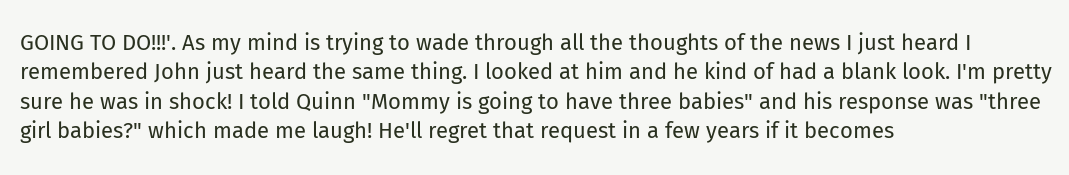GOING TO DO!!!'. As my mind is trying to wade through all the thoughts of the news I just heard I remembered John just heard the same thing. I looked at him and he kind of had a blank look. I'm pretty sure he was in shock! I told Quinn "Mommy is going to have three babies" and his response was "three girl babies?" which made me laugh! He'll regret that request in a few years if it becomes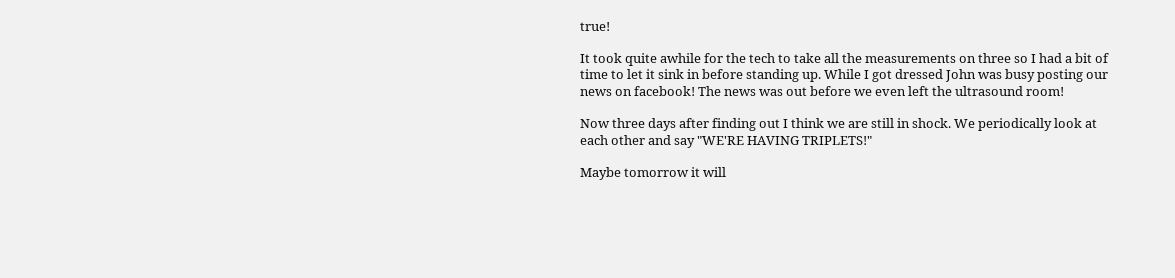true!

It took quite awhile for the tech to take all the measurements on three so I had a bit of time to let it sink in before standing up. While I got dressed John was busy posting our news on facebook! The news was out before we even left the ultrasound room!

Now three days after finding out I think we are still in shock. We periodically look at each other and say "WE'RE HAVING TRIPLETS!"

Maybe tomorrow it will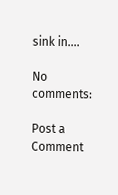sink in....

No comments:

Post a Comment